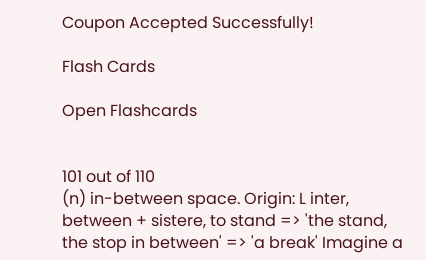Coupon Accepted Successfully!

Flash Cards

Open Flashcards


101 out of 110
(n) in-between space. Origin: L inter, between + sistere, to stand => 'the stand, the stop in between' => 'a break' Imagine a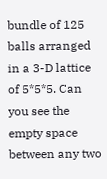bundle of 125 balls arranged in a 3-D lattice of 5*5*5. Can you see the empty space between any two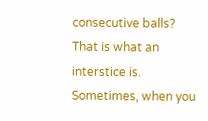consecutive balls? That is what an interstice is. Sometimes, when you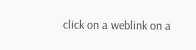click on a weblink on a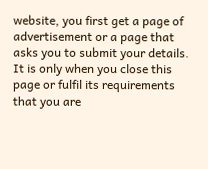website, you first get a page of advertisement or a page that asks you to submit your details. It is only when you close this page or fulfil its requirements that you are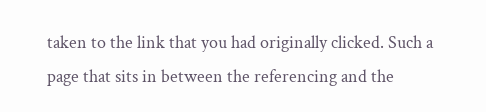taken to the link that you had originally clicked. Such a page that sits in between the referencing and the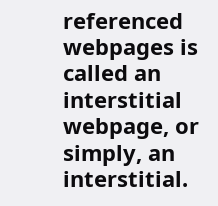referenced webpages is called an interstitial webpage, or simply, an interstitial.